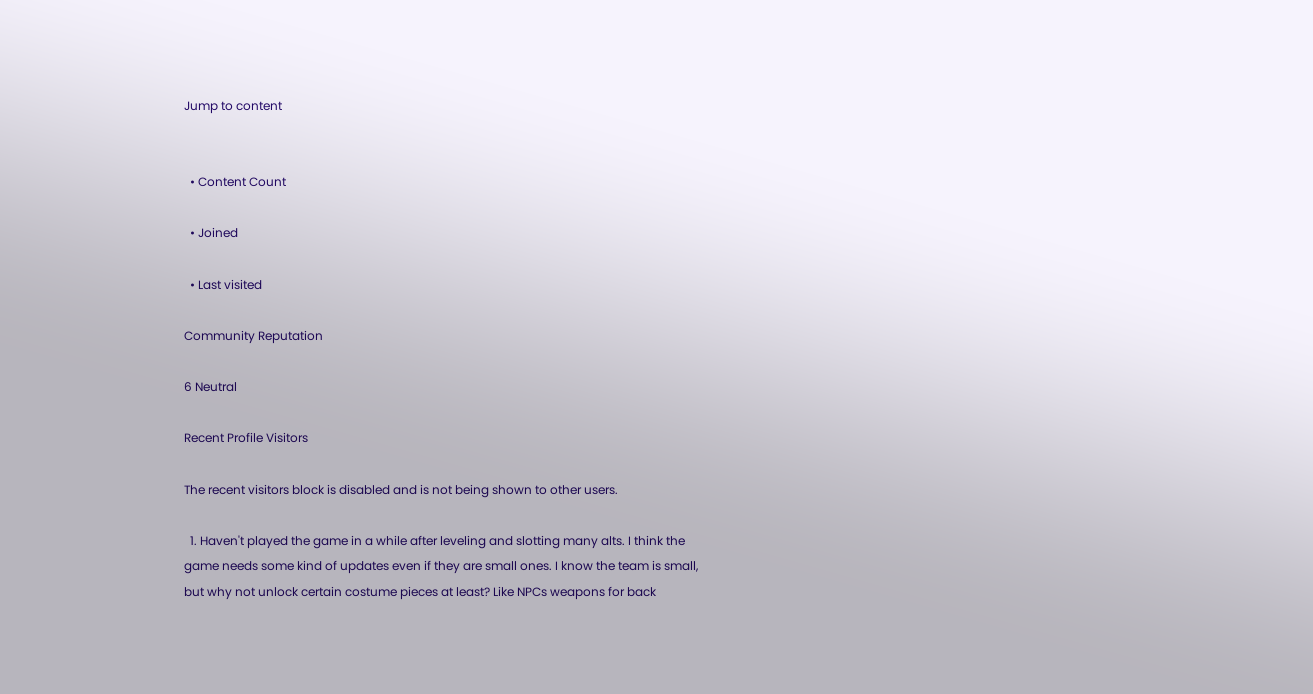Jump to content


  • Content Count

  • Joined

  • Last visited

Community Reputation

6 Neutral

Recent Profile Visitors

The recent visitors block is disabled and is not being shown to other users.

  1. Haven't played the game in a while after leveling and slotting many alts. I think the game needs some kind of updates even if they are small ones. I know the team is small, but why not unlock certain costume pieces at least? Like NPCs weapons for back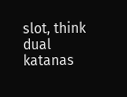slot, think dual katanas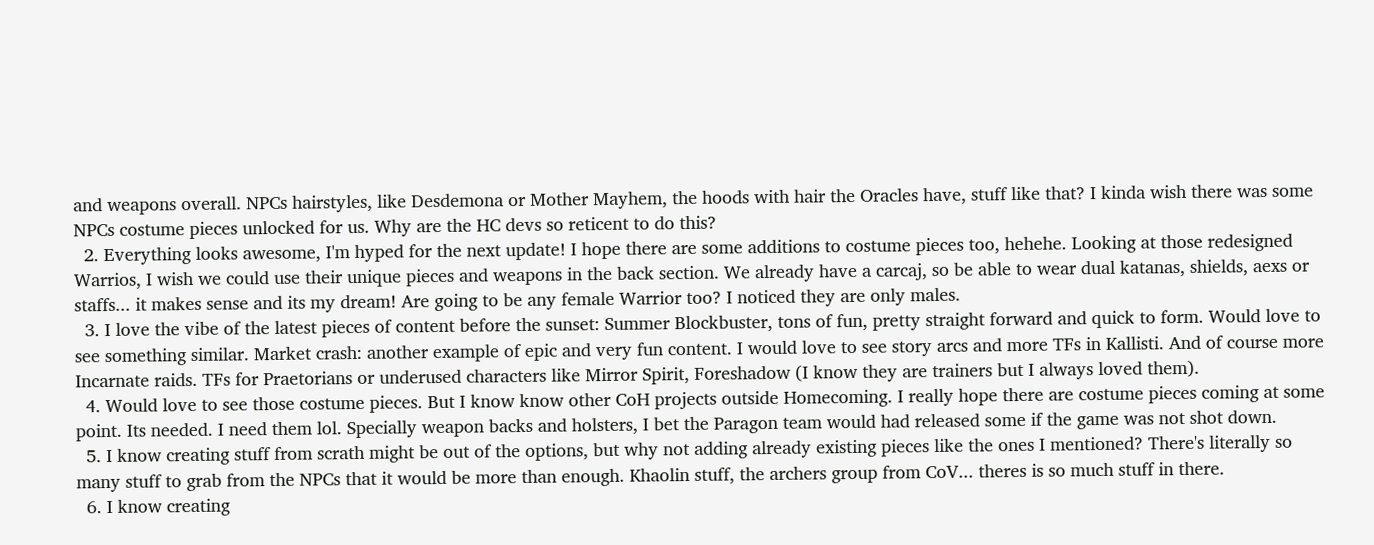and weapons overall. NPCs hairstyles, like Desdemona or Mother Mayhem, the hoods with hair the Oracles have, stuff like that? I kinda wish there was some NPCs costume pieces unlocked for us. Why are the HC devs so reticent to do this?
  2. Everything looks awesome, I'm hyped for the next update! I hope there are some additions to costume pieces too, hehehe. Looking at those redesigned Warrios, I wish we could use their unique pieces and weapons in the back section. We already have a carcaj, so be able to wear dual katanas, shields, aexs or staffs... it makes sense and its my dream! Are going to be any female Warrior too? I noticed they are only males.
  3. I love the vibe of the latest pieces of content before the sunset: Summer Blockbuster, tons of fun, pretty straight forward and quick to form. Would love to see something similar. Market crash: another example of epic and very fun content. I would love to see story arcs and more TFs in Kallisti. And of course more Incarnate raids. TFs for Praetorians or underused characters like Mirror Spirit, Foreshadow (I know they are trainers but I always loved them).
  4. Would love to see those costume pieces. But I know know other CoH projects outside Homecoming. I really hope there are costume pieces coming at some point. Its needed. I need them lol. Specially weapon backs and holsters, I bet the Paragon team would had released some if the game was not shot down.
  5. I know creating stuff from scrath might be out of the options, but why not adding already existing pieces like the ones I mentioned? There's literally so many stuff to grab from the NPCs that it would be more than enough. Khaolin stuff, the archers group from CoV... theres is so much stuff in there.
  6. I know creating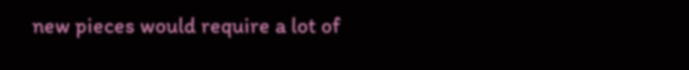new pieces would require a lot of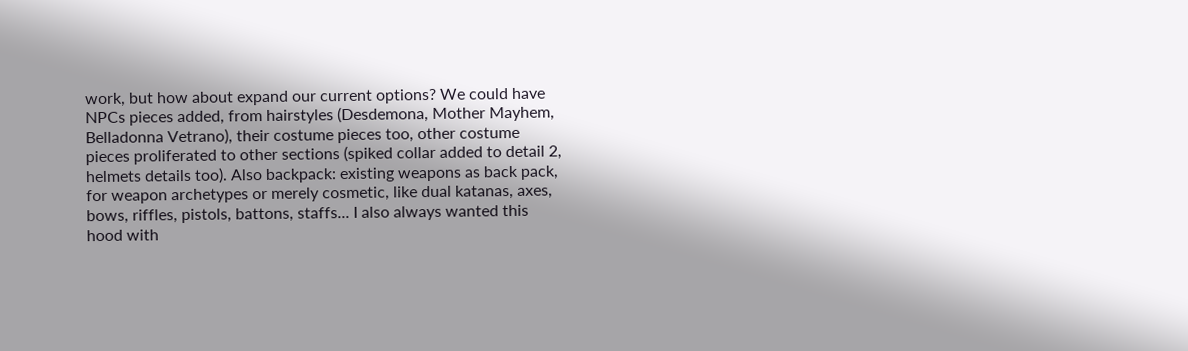work, but how about expand our current options? We could have NPCs pieces added, from hairstyles (Desdemona, Mother Mayhem, Belladonna Vetrano), their costume pieces too, other costume pieces proliferated to other sections (spiked collar added to detail 2, helmets details too). Also backpack: existing weapons as back pack, for weapon archetypes or merely cosmetic, like dual katanas, axes, bows, riffles, pistols, battons, staffs... I also always wanted this hood with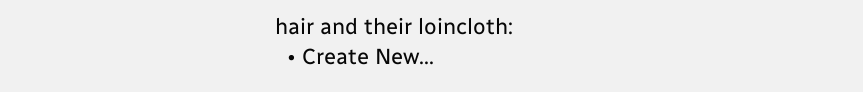hair and their loincloth:
  • Create New...